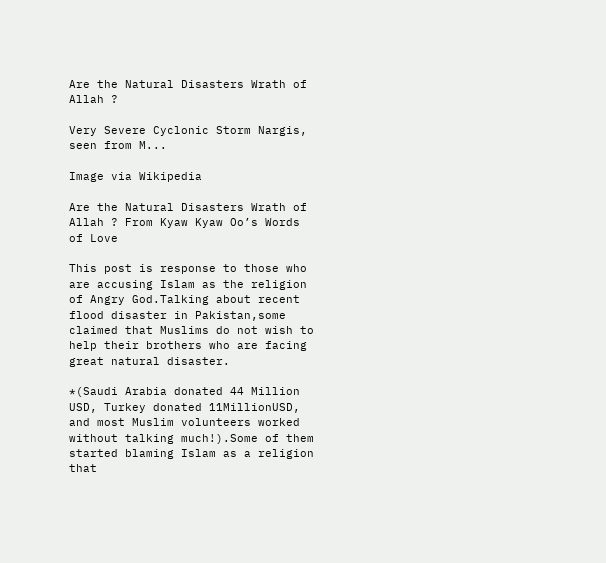Are the Natural Disasters Wrath of Allah ?

Very Severe Cyclonic Storm Nargis, seen from M...

Image via Wikipedia

Are the Natural Disasters Wrath of Allah ? From Kyaw Kyaw Oo’s Words of Love

This post is response to those who are accusing Islam as the religion of Angry God.Talking about recent flood disaster in Pakistan,some claimed that Muslims do not wish to help their brothers who are facing great natural disaster.

*(Saudi Arabia donated 44 Million USD, Turkey donated 11MillionUSD, and most Muslim volunteers worked without talking much!).Some of them started blaming Islam as a religion that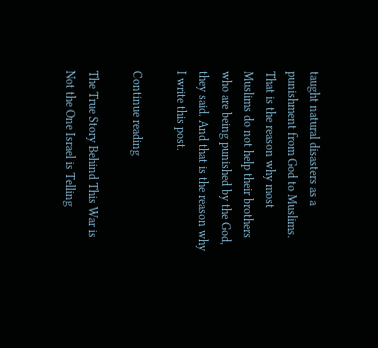taught natural disasters as a punishment from God to Muslims. That is the reason why most Muslims do not help their brothers who are being punished by the God, they said. And that is the reason why I write this post.

Continue reading

The True Story Behind This War is Not the One Israel is Telling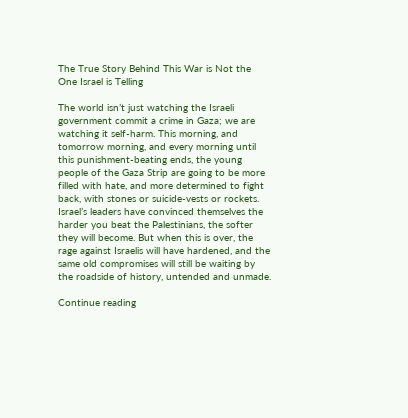The True Story Behind This War is Not the One Israel is Telling

The world isn’t just watching the Israeli government commit a crime in Gaza; we are watching it self-harm. This morning, and tomorrow morning, and every morning until this punishment-beating ends, the young people of the Gaza Strip are going to be more filled with hate, and more determined to fight back, with stones or suicide-vests or rockets. Israel’s leaders have convinced themselves the harder you beat the Palestinians, the softer they will become. But when this is over, the rage against Israelis will have hardened, and the same old compromises will still be waiting by the roadside of history, untended and unmade.

Continue reading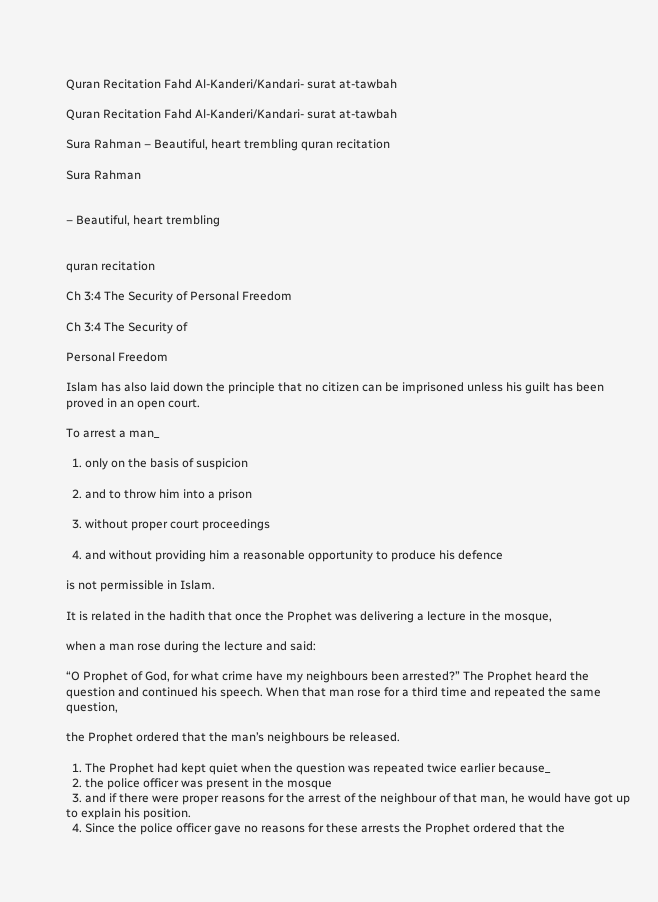Quran Recitation Fahd Al-Kanderi/Kandari- surat at-tawbah

Quran Recitation Fahd Al-Kanderi/Kandari- surat at-tawbah

Sura Rahman – Beautiful, heart trembling quran recitation

Sura Rahman


– Beautiful, heart trembling


quran recitation

Ch 3:4 The Security of Personal Freedom

Ch 3:4 The Security of

Personal Freedom

Islam has also laid down the principle that no citizen can be imprisoned unless his guilt has been proved in an open court.

To arrest a man_

  1. only on the basis of suspicion

  2. and to throw him into a prison

  3. without proper court proceedings

  4. and without providing him a reasonable opportunity to produce his defence

is not permissible in Islam.

It is related in the hadith that once the Prophet was delivering a lecture in the mosque,

when a man rose during the lecture and said:

“O Prophet of God, for what crime have my neighbours been arrested?” The Prophet heard the question and continued his speech. When that man rose for a third time and repeated the same question,

the Prophet ordered that the man’s neighbours be released.

  1. The Prophet had kept quiet when the question was repeated twice earlier because_
  2. the police officer was present in the mosque
  3. and if there were proper reasons for the arrest of the neighbour of that man, he would have got up to explain his position.
  4. Since the police officer gave no reasons for these arrests the Prophet ordered that the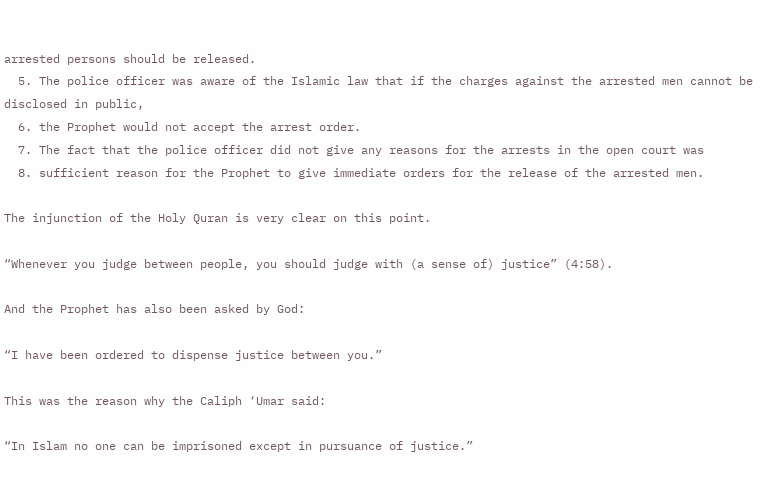arrested persons should be released.
  5. The police officer was aware of the Islamic law that if the charges against the arrested men cannot be disclosed in public,
  6. the Prophet would not accept the arrest order.
  7. The fact that the police officer did not give any reasons for the arrests in the open court was
  8. sufficient reason for the Prophet to give immediate orders for the release of the arrested men.

The injunction of the Holy Quran is very clear on this point.

“Whenever you judge between people, you should judge with (a sense of) justice” (4:58).

And the Prophet has also been asked by God:

“I have been ordered to dispense justice between you.”

This was the reason why the Caliph ‘Umar said:

“In Islam no one can be imprisoned except in pursuance of justice.”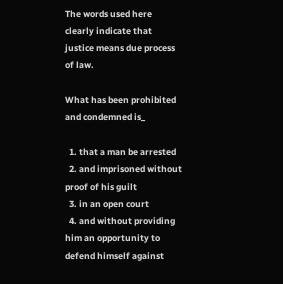The words used here clearly indicate that justice means due process of law.

What has been prohibited and condemned is_

  1. that a man be arrested
  2. and imprisoned without proof of his guilt
  3. in an open court
  4. and without providing him an opportunity to defend himself against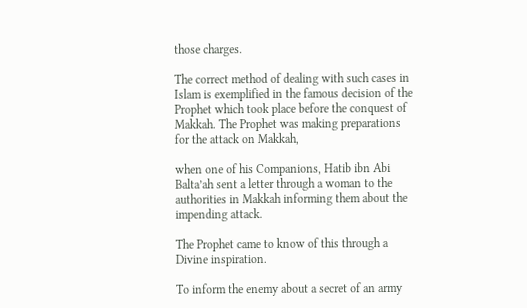those charges.

The correct method of dealing with such cases in Islam is exemplified in the famous decision of the Prophet which took place before the conquest of Makkah. The Prophet was making preparations for the attack on Makkah,

when one of his Companions, Hatib ibn Abi Balta’ah sent a letter through a woman to the authorities in Makkah informing them about the impending attack.

The Prophet came to know of this through a Divine inspiration.

To inform the enemy about a secret of an army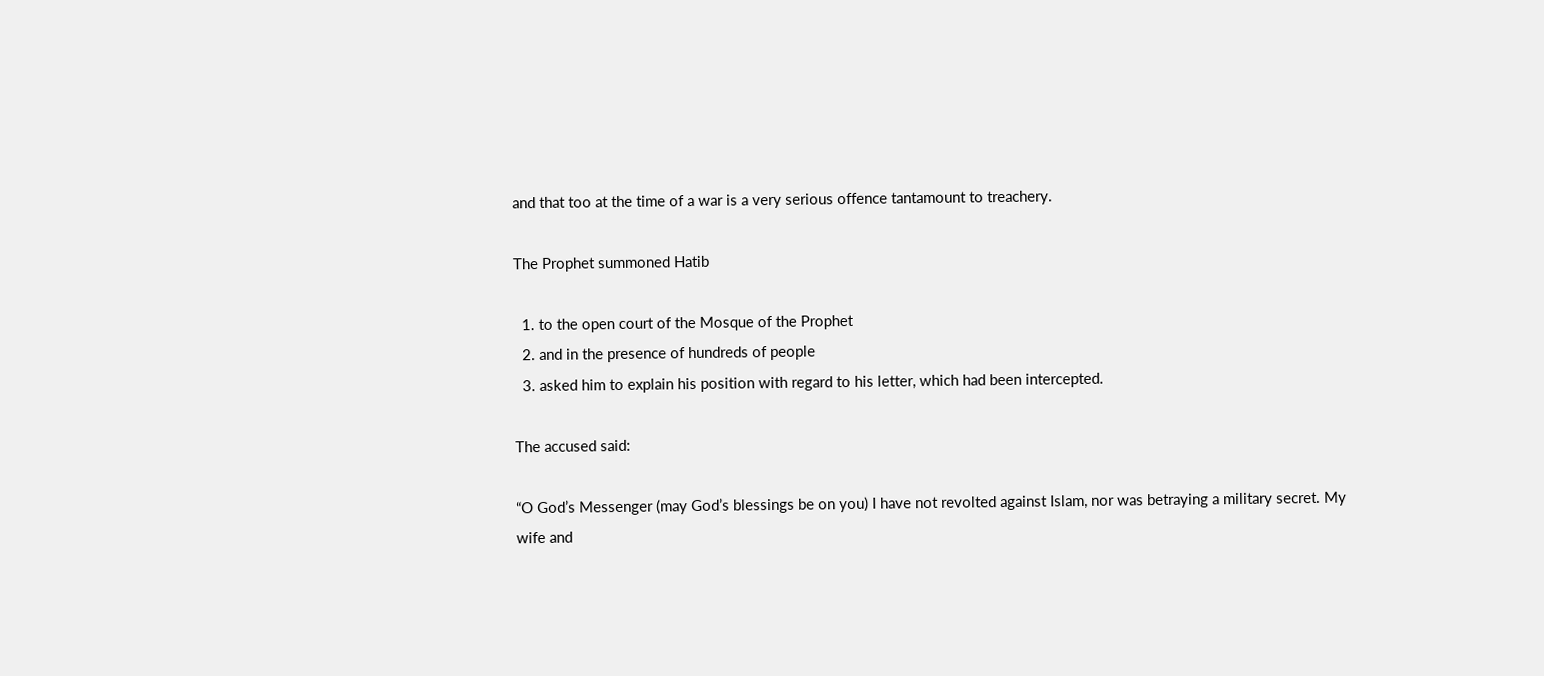and that too at the time of a war is a very serious offence tantamount to treachery.

The Prophet summoned Hatib

  1. to the open court of the Mosque of the Prophet
  2. and in the presence of hundreds of people
  3. asked him to explain his position with regard to his letter, which had been intercepted.

The accused said:

“O God’s Messenger (may God’s blessings be on you) I have not revolted against Islam, nor was betraying a military secret. My wife and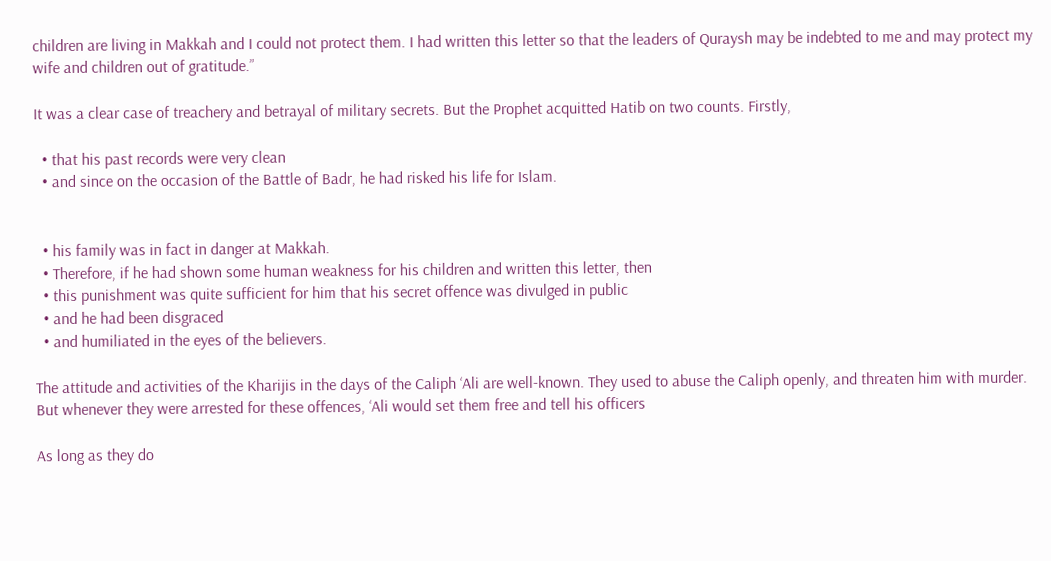children are living in Makkah and I could not protect them. I had written this letter so that the leaders of Quraysh may be indebted to me and may protect my wife and children out of gratitude.”

It was a clear case of treachery and betrayal of military secrets. But the Prophet acquitted Hatib on two counts. Firstly,

  • that his past records were very clean
  • and since on the occasion of the Battle of Badr, he had risked his life for Islam.


  • his family was in fact in danger at Makkah.
  • Therefore, if he had shown some human weakness for his children and written this letter, then
  • this punishment was quite sufficient for him that his secret offence was divulged in public
  • and he had been disgraced
  • and humiliated in the eyes of the believers.

The attitude and activities of the Kharijis in the days of the Caliph ‘Ali are well-known. They used to abuse the Caliph openly, and threaten him with murder. But whenever they were arrested for these offences, ‘Ali would set them free and tell his officers

As long as they do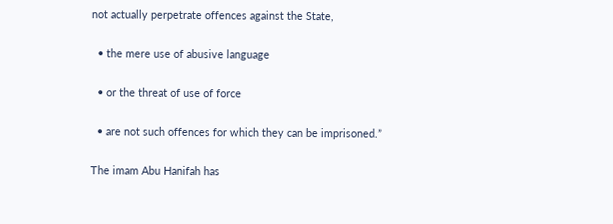not actually perpetrate offences against the State,

  • the mere use of abusive language

  • or the threat of use of force

  • are not such offences for which they can be imprisoned.”

The imam Abu Hanifah has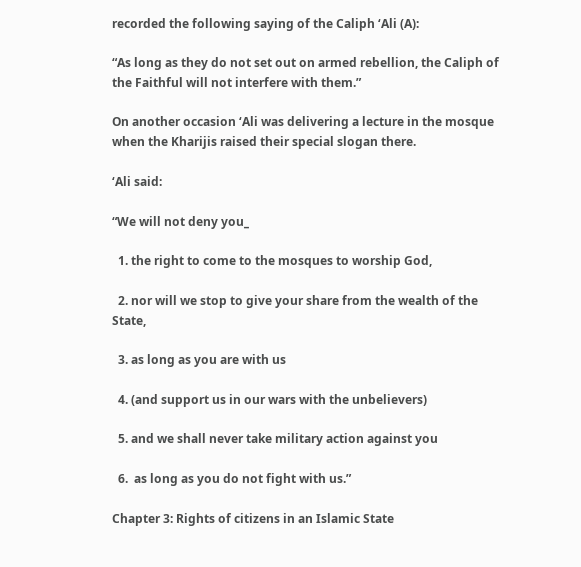recorded the following saying of the Caliph ‘Ali (A):

“As long as they do not set out on armed rebellion, the Caliph of the Faithful will not interfere with them.”

On another occasion ‘Ali was delivering a lecture in the mosque when the Kharijis raised their special slogan there.

‘Ali said:

“We will not deny you_

  1. the right to come to the mosques to worship God,

  2. nor will we stop to give your share from the wealth of the State,

  3. as long as you are with us

  4. (and support us in our wars with the unbelievers)

  5. and we shall never take military action against you

  6.  as long as you do not fight with us.”

Chapter 3: Rights of citizens in an Islamic State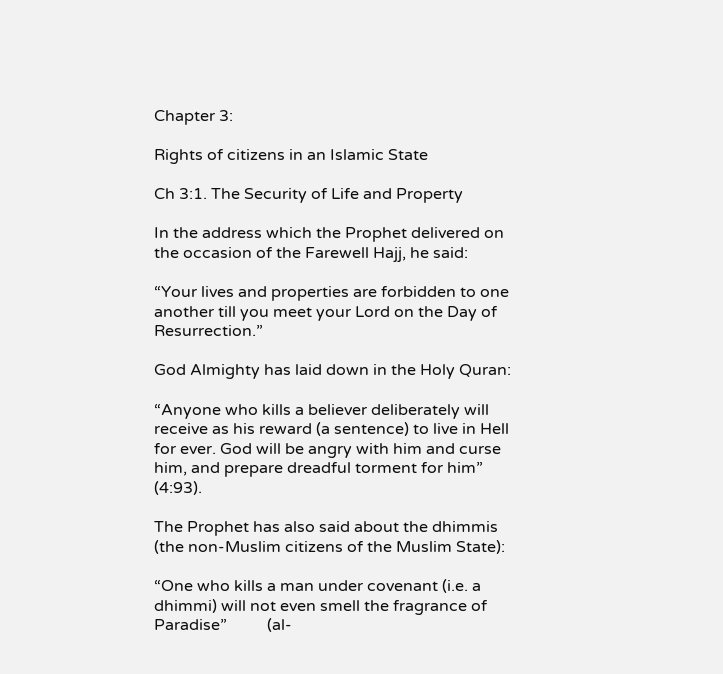Chapter 3:

Rights of citizens in an Islamic State

Ch 3:1. The Security of Life and Property

In the address which the Prophet delivered on the occasion of the Farewell Hajj, he said:

“Your lives and properties are forbidden to one another till you meet your Lord on the Day of Resurrection.”

God Almighty has laid down in the Holy Quran:

“Anyone who kills a believer deliberately will receive as his reward (a sentence) to live in Hell for ever. God will be angry with him and curse him, and prepare dreadful torment for him” (4:93).

The Prophet has also said about the dhimmis (the non-Muslim citizens of the Muslim State):

“One who kills a man under covenant (i.e. a dhimmi) will not even smell the fragrance of Paradise”          (al-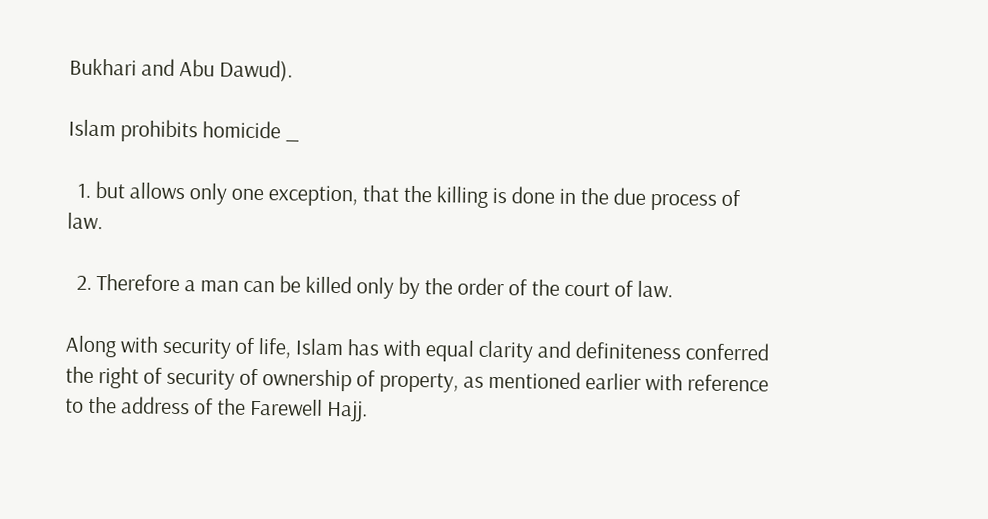Bukhari and Abu Dawud).

Islam prohibits homicide _

  1. but allows only one exception, that the killing is done in the due process of law.

  2. Therefore a man can be killed only by the order of the court of law.

Along with security of life, Islam has with equal clarity and definiteness conferred the right of security of ownership of property, as mentioned earlier with reference to the address of the Farewell Hajj.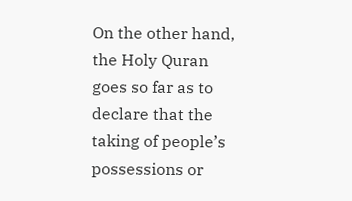On the other hand, the Holy Quran goes so far as to declare that the taking of people’s possessions or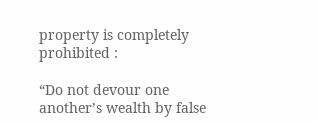property is completely prohibited :

“Do not devour one another’s wealth by false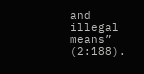and illegal means” (2:188).